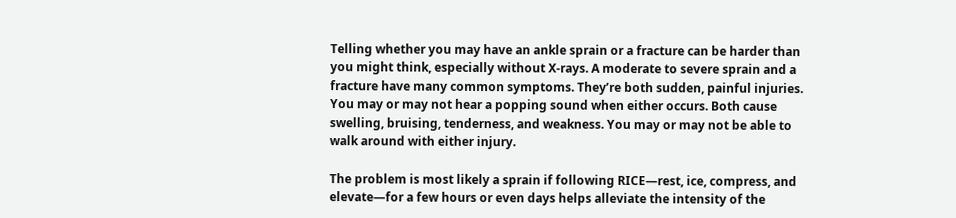Telling whether you may have an ankle sprain or a fracture can be harder than you might think, especially without X-rays. A moderate to severe sprain and a fracture have many common symptoms. They’re both sudden, painful injuries. You may or may not hear a popping sound when either occurs. Both cause swelling, bruising, tenderness, and weakness. You may or may not be able to walk around with either injury.

The problem is most likely a sprain if following RICE—rest, ice, compress, and elevate—for a few hours or even days helps alleviate the intensity of the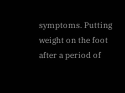symptoms. Putting weight on the foot after a period of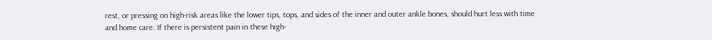rest, or pressing on high-risk areas like the lower tips, tops, and sides of the inner and outer ankle bones, should hurt less with time and home care. If there is persistent pain in these high-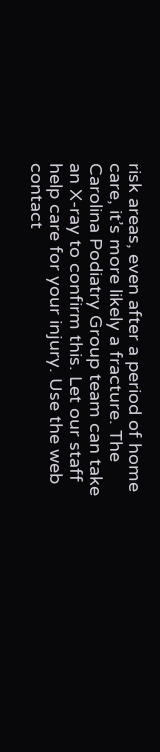risk areas, even after a period of home care, it’s more likely a fracture. The Carolina Podiatry Group team can take an X-ray to confirm this. Let our staff help care for your injury. Use the web contact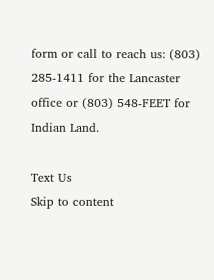form or call to reach us: (803) 285-1411 for the Lancaster office or (803) 548-FEET for Indian Land.

Text Us
Skip to content